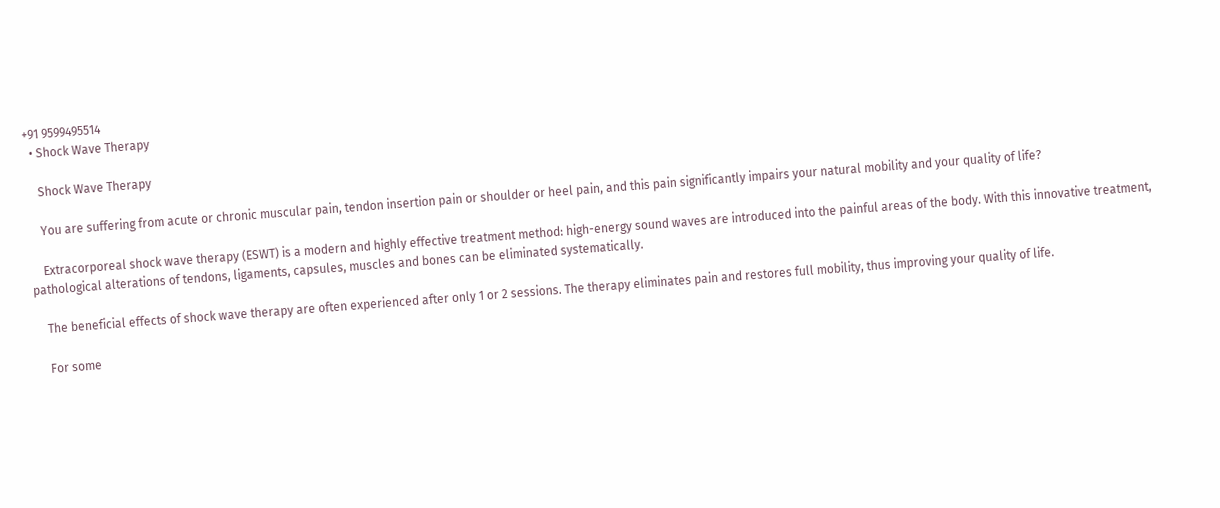+91 9599495514
  • Shock Wave Therapy

    Shock Wave Therapy

    You are suffering from acute or chronic muscular pain, tendon insertion pain or shoulder or heel pain, and this pain significantly impairs your natural mobility and your quality of life?

    Extracorporeal shock wave therapy (ESWT) is a modern and highly effective treatment method: high-energy sound waves are introduced into the painful areas of the body. With this innovative treatment, pathological alterations of tendons, ligaments, capsules, muscles and bones can be eliminated systematically.

    The beneficial effects of shock wave therapy are often experienced after only 1 or 2 sessions. The therapy eliminates pain and restores full mobility, thus improving your quality of life.

    For some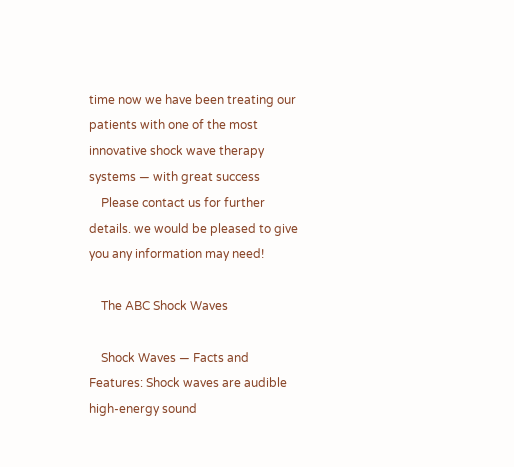time now we have been treating our patients with one of the most innovative shock wave therapy systems — with great success
    Please contact us for further details. we would be pleased to give you any information may need!

    The ABC Shock Waves

    Shock Waves — Facts and Features: Shock waves are audible high-energy sound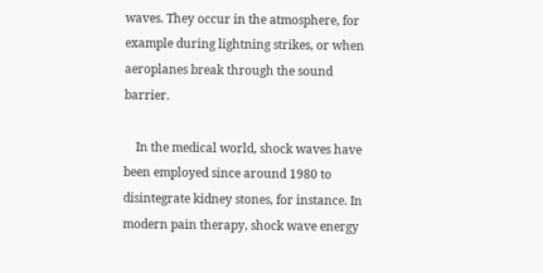waves. They occur in the atmosphere, for example during lightning strikes, or when aeroplanes break through the sound barrier.

    In the medical world, shock waves have been employed since around 1980 to disintegrate kidney stones, for instance. In modern pain therapy, shock wave energy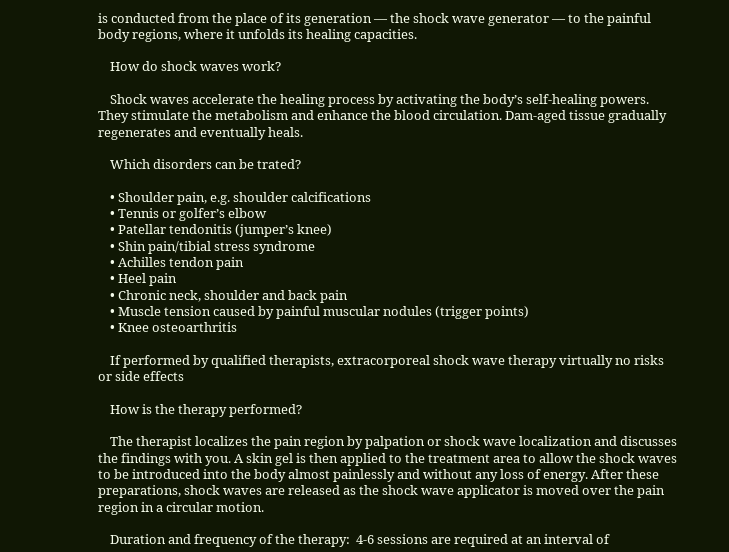is conducted from the place of its generation — the shock wave generator — to the painful body regions, where it unfolds its healing capacities.

    How do shock waves work?

    Shock waves accelerate the healing process by activating the body’s self-healing powers. They stimulate the metabolism and enhance the blood circulation. Dam-aged tissue gradually regenerates and eventually heals.

    Which disorders can be trated?

    • Shoulder pain, e.g. shoulder calcifications
    • Tennis or golfer’s elbow
    • Patellar tendonitis (jumper’s knee)
    • Shin pain/tibial stress syndrome
    • Achilles tendon pain
    • Heel pain
    • Chronic neck, shoulder and back pain
    • Muscle tension caused by painful muscular nodules (trigger points)
    • Knee osteoarthritis

    If performed by qualified therapists, extracorporeal shock wave therapy virtually no risks or side effects

    How is the therapy performed?

    The therapist localizes the pain region by palpation or shock wave localization and discusses the findings with you. A skin gel is then applied to the treatment area to allow the shock waves to be introduced into the body almost painlessly and without any loss of energy. After these preparations, shock waves are released as the shock wave applicator is moved over the pain region in a circular motion.

    Duration and frequency of the therapy:  4-6 sessions are required at an interval of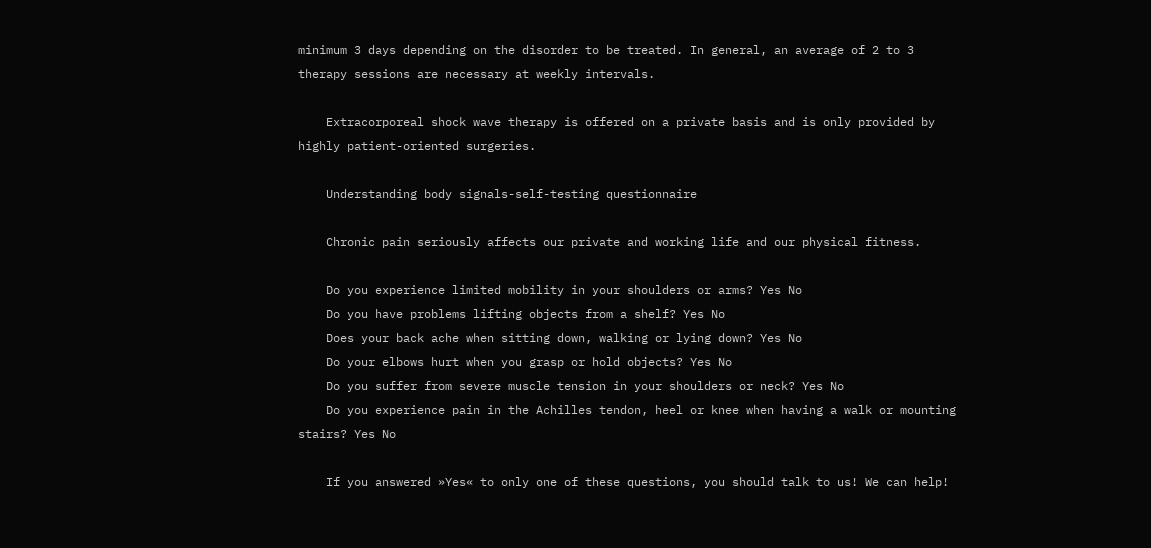minimum 3 days depending on the disorder to be treated. In general, an average of 2 to 3 therapy sessions are necessary at weekly intervals.

    Extracorporeal shock wave therapy is offered on a private basis and is only provided by highly patient-oriented surgeries.

    Understanding body signals-self-testing questionnaire

    Chronic pain seriously affects our private and working life and our physical fitness.

    Do you experience limited mobility in your shoulders or arms? Yes No
    Do you have problems lifting objects from a shelf? Yes No
    Does your back ache when sitting down, walking or lying down? Yes No
    Do your elbows hurt when you grasp or hold objects? Yes No
    Do you suffer from severe muscle tension in your shoulders or neck? Yes No
    Do you experience pain in the Achilles tendon, heel or knee when having a walk or mounting stairs? Yes No

    If you answered »Yes« to only one of these questions, you should talk to us! We can help!